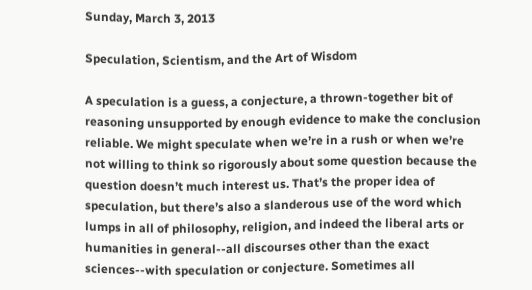Sunday, March 3, 2013

Speculation, Scientism, and the Art of Wisdom

A speculation is a guess, a conjecture, a thrown-together bit of reasoning unsupported by enough evidence to make the conclusion reliable. We might speculate when we’re in a rush or when we’re not willing to think so rigorously about some question because the question doesn’t much interest us. That’s the proper idea of speculation, but there’s also a slanderous use of the word which lumps in all of philosophy, religion, and indeed the liberal arts or humanities in general--all discourses other than the exact sciences--with speculation or conjecture. Sometimes all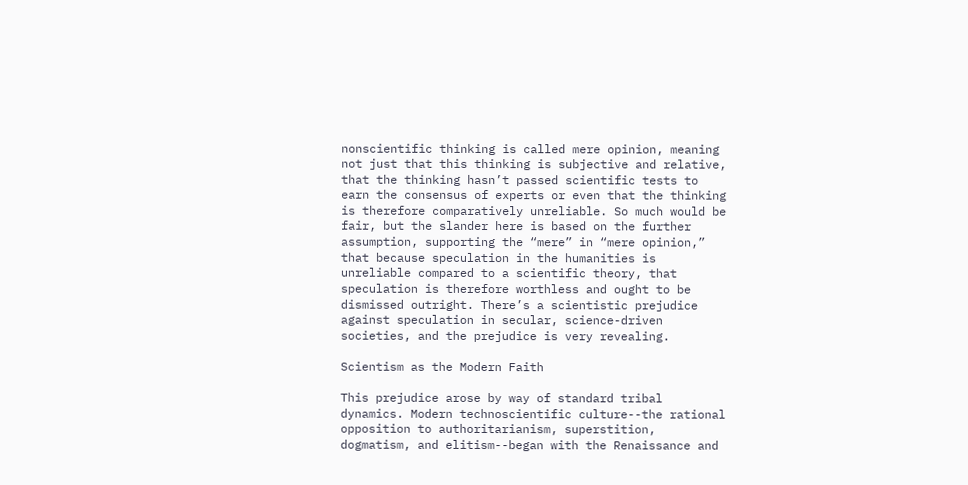nonscientific thinking is called mere opinion, meaning not just that this thinking is subjective and relative, that the thinking hasn’t passed scientific tests to earn the consensus of experts or even that the thinking is therefore comparatively unreliable. So much would be fair, but the slander here is based on the further assumption, supporting the “mere” in “mere opinion,” that because speculation in the humanities is unreliable compared to a scientific theory, that speculation is therefore worthless and ought to be dismissed outright. There’s a scientistic prejudice against speculation in secular, science-driven societies, and the prejudice is very revealing.

Scientism as the Modern Faith

This prejudice arose by way of standard tribal dynamics. Modern technoscientific culture--the rational opposition to authoritarianism, superstition, dogmatism, and elitism--began with the Renaissance and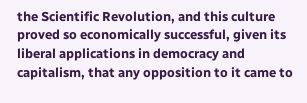the Scientific Revolution, and this culture proved so economically successful, given its liberal applications in democracy and capitalism, that any opposition to it came to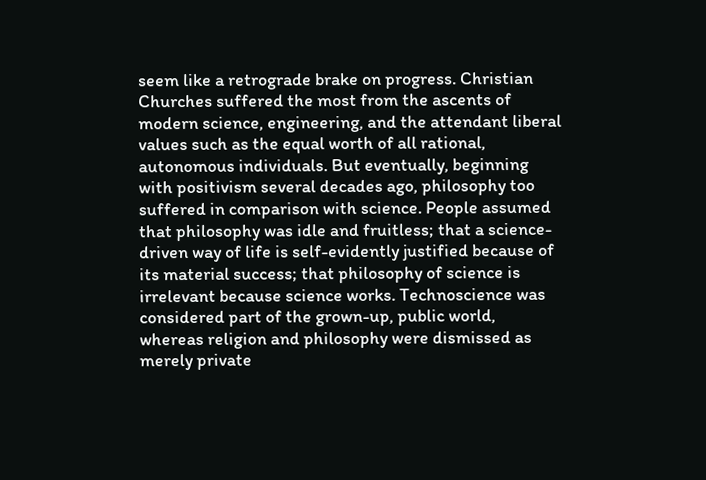seem like a retrograde brake on progress. Christian Churches suffered the most from the ascents of modern science, engineering, and the attendant liberal values such as the equal worth of all rational, autonomous individuals. But eventually, beginning with positivism several decades ago, philosophy too suffered in comparison with science. People assumed that philosophy was idle and fruitless; that a science-driven way of life is self-evidently justified because of its material success; that philosophy of science is irrelevant because science works. Technoscience was considered part of the grown-up, public world, whereas religion and philosophy were dismissed as merely private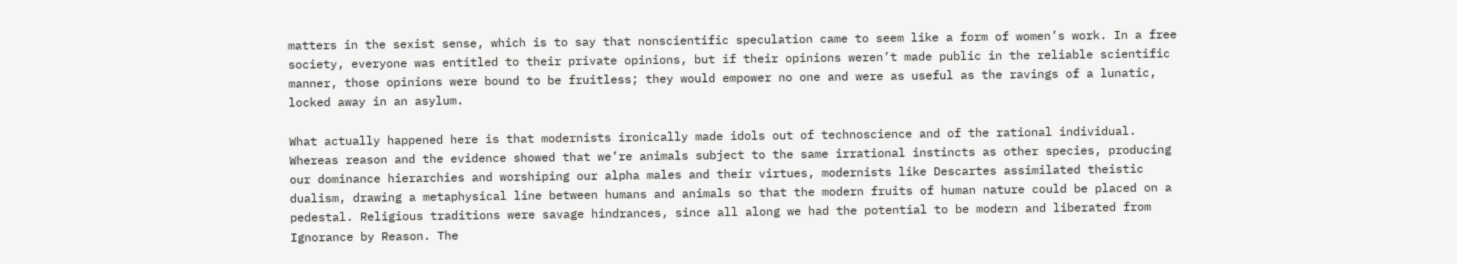matters in the sexist sense, which is to say that nonscientific speculation came to seem like a form of women’s work. In a free society, everyone was entitled to their private opinions, but if their opinions weren’t made public in the reliable scientific manner, those opinions were bound to be fruitless; they would empower no one and were as useful as the ravings of a lunatic, locked away in an asylum.

What actually happened here is that modernists ironically made idols out of technoscience and of the rational individual. Whereas reason and the evidence showed that we’re animals subject to the same irrational instincts as other species, producing our dominance hierarchies and worshiping our alpha males and their virtues, modernists like Descartes assimilated theistic dualism, drawing a metaphysical line between humans and animals so that the modern fruits of human nature could be placed on a pedestal. Religious traditions were savage hindrances, since all along we had the potential to be modern and liberated from Ignorance by Reason. The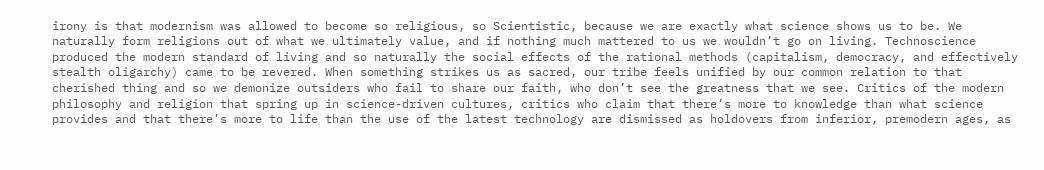irony is that modernism was allowed to become so religious, so Scientistic, because we are exactly what science shows us to be. We naturally form religions out of what we ultimately value, and if nothing much mattered to us we wouldn’t go on living. Technoscience produced the modern standard of living and so naturally the social effects of the rational methods (capitalism, democracy, and effectively stealth oligarchy) came to be revered. When something strikes us as sacred, our tribe feels unified by our common relation to that cherished thing and so we demonize outsiders who fail to share our faith, who don’t see the greatness that we see. Critics of the modern philosophy and religion that spring up in science-driven cultures, critics who claim that there’s more to knowledge than what science provides and that there’s more to life than the use of the latest technology are dismissed as holdovers from inferior, premodern ages, as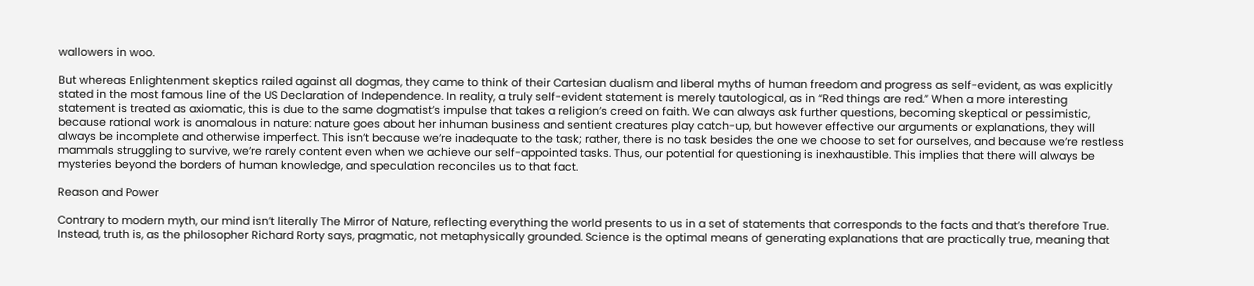wallowers in woo.

But whereas Enlightenment skeptics railed against all dogmas, they came to think of their Cartesian dualism and liberal myths of human freedom and progress as self-evident, as was explicitly stated in the most famous line of the US Declaration of Independence. In reality, a truly self-evident statement is merely tautological, as in “Red things are red.” When a more interesting statement is treated as axiomatic, this is due to the same dogmatist’s impulse that takes a religion’s creed on faith. We can always ask further questions, becoming skeptical or pessimistic, because rational work is anomalous in nature: nature goes about her inhuman business and sentient creatures play catch-up, but however effective our arguments or explanations, they will always be incomplete and otherwise imperfect. This isn’t because we’re inadequate to the task; rather, there is no task besides the one we choose to set for ourselves, and because we’re restless mammals struggling to survive, we’re rarely content even when we achieve our self-appointed tasks. Thus, our potential for questioning is inexhaustible. This implies that there will always be mysteries beyond the borders of human knowledge, and speculation reconciles us to that fact.

Reason and Power

Contrary to modern myth, our mind isn’t literally The Mirror of Nature, reflecting everything the world presents to us in a set of statements that corresponds to the facts and that’s therefore True. Instead, truth is, as the philosopher Richard Rorty says, pragmatic, not metaphysically grounded. Science is the optimal means of generating explanations that are practically true, meaning that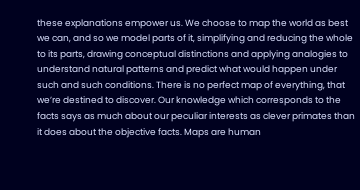these explanations empower us. We choose to map the world as best we can, and so we model parts of it, simplifying and reducing the whole to its parts, drawing conceptual distinctions and applying analogies to understand natural patterns and predict what would happen under such and such conditions. There is no perfect map of everything, that we’re destined to discover. Our knowledge which corresponds to the facts says as much about our peculiar interests as clever primates than it does about the objective facts. Maps are human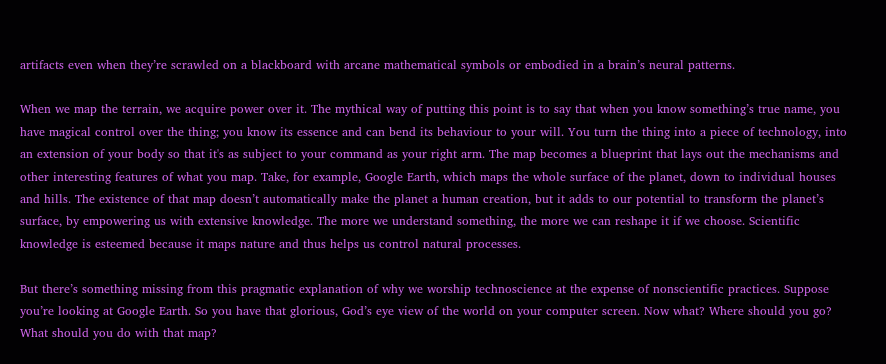artifacts even when they’re scrawled on a blackboard with arcane mathematical symbols or embodied in a brain’s neural patterns.

When we map the terrain, we acquire power over it. The mythical way of putting this point is to say that when you know something’s true name, you have magical control over the thing; you know its essence and can bend its behaviour to your will. You turn the thing into a piece of technology, into an extension of your body so that it's as subject to your command as your right arm. The map becomes a blueprint that lays out the mechanisms and other interesting features of what you map. Take, for example, Google Earth, which maps the whole surface of the planet, down to individual houses and hills. The existence of that map doesn’t automatically make the planet a human creation, but it adds to our potential to transform the planet’s surface, by empowering us with extensive knowledge. The more we understand something, the more we can reshape it if we choose. Scientific knowledge is esteemed because it maps nature and thus helps us control natural processes.

But there’s something missing from this pragmatic explanation of why we worship technoscience at the expense of nonscientific practices. Suppose you’re looking at Google Earth. So you have that glorious, God’s eye view of the world on your computer screen. Now what? Where should you go? What should you do with that map?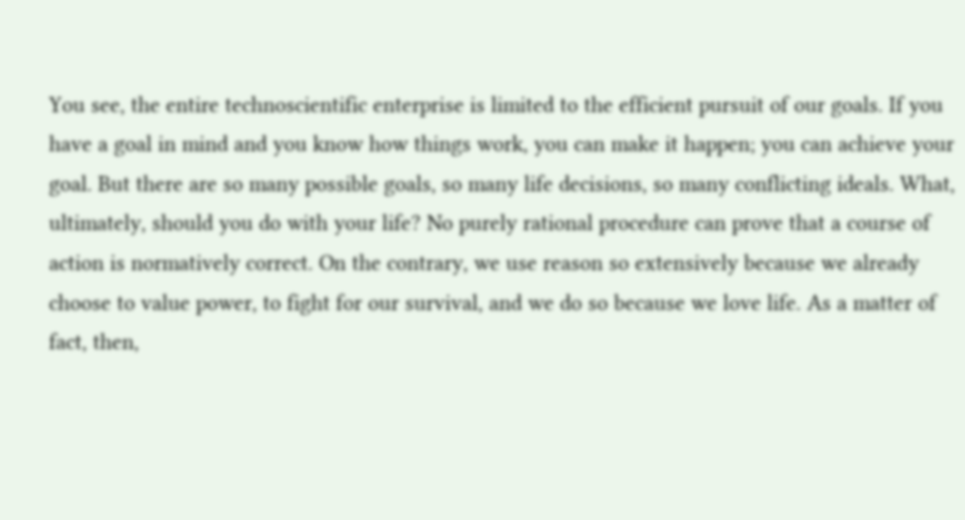You see, the entire technoscientific enterprise is limited to the efficient pursuit of our goals. If you have a goal in mind and you know how things work, you can make it happen; you can achieve your goal. But there are so many possible goals, so many life decisions, so many conflicting ideals. What, ultimately, should you do with your life? No purely rational procedure can prove that a course of action is normatively correct. On the contrary, we use reason so extensively because we already choose to value power, to fight for our survival, and we do so because we love life. As a matter of fact, then,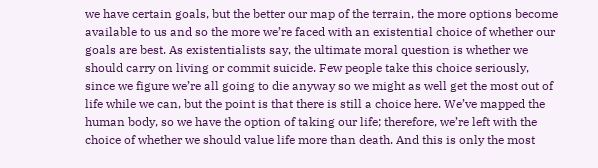we have certain goals, but the better our map of the terrain, the more options become available to us and so the more we’re faced with an existential choice of whether our goals are best. As existentialists say, the ultimate moral question is whether we should carry on living or commit suicide. Few people take this choice seriously, since we figure we’re all going to die anyway so we might as well get the most out of life while we can, but the point is that there is still a choice here. We’ve mapped the human body, so we have the option of taking our life; therefore, we’re left with the choice of whether we should value life more than death. And this is only the most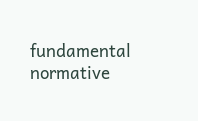fundamental normative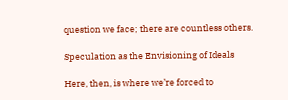question we face; there are countless others.

Speculation as the Envisioning of Ideals

Here, then, is where we’re forced to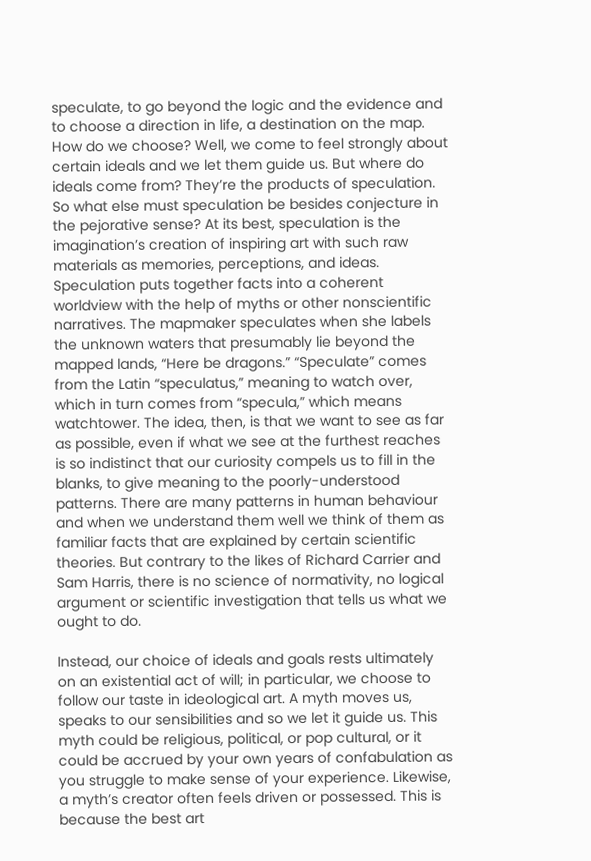speculate, to go beyond the logic and the evidence and to choose a direction in life, a destination on the map. How do we choose? Well, we come to feel strongly about certain ideals and we let them guide us. But where do ideals come from? They’re the products of speculation. So what else must speculation be besides conjecture in the pejorative sense? At its best, speculation is the imagination’s creation of inspiring art with such raw materials as memories, perceptions, and ideas. Speculation puts together facts into a coherent worldview with the help of myths or other nonscientific narratives. The mapmaker speculates when she labels the unknown waters that presumably lie beyond the mapped lands, “Here be dragons.” “Speculate” comes from the Latin “speculatus,” meaning to watch over, which in turn comes from “specula,” which means watchtower. The idea, then, is that we want to see as far as possible, even if what we see at the furthest reaches is so indistinct that our curiosity compels us to fill in the blanks, to give meaning to the poorly-understood patterns. There are many patterns in human behaviour and when we understand them well we think of them as familiar facts that are explained by certain scientific theories. But contrary to the likes of Richard Carrier and Sam Harris, there is no science of normativity, no logical argument or scientific investigation that tells us what we ought to do.

Instead, our choice of ideals and goals rests ultimately on an existential act of will; in particular, we choose to follow our taste in ideological art. A myth moves us, speaks to our sensibilities and so we let it guide us. This myth could be religious, political, or pop cultural, or it could be accrued by your own years of confabulation as you struggle to make sense of your experience. Likewise, a myth’s creator often feels driven or possessed. This is because the best art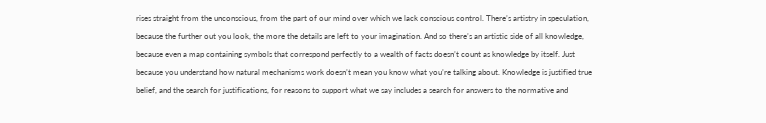rises straight from the unconscious, from the part of our mind over which we lack conscious control. There’s artistry in speculation, because the further out you look, the more the details are left to your imagination. And so there’s an artistic side of all knowledge, because even a map containing symbols that correspond perfectly to a wealth of facts doesn’t count as knowledge by itself. Just because you understand how natural mechanisms work doesn’t mean you know what you’re talking about. Knowledge is justified true belief, and the search for justifications, for reasons to support what we say includes a search for answers to the normative and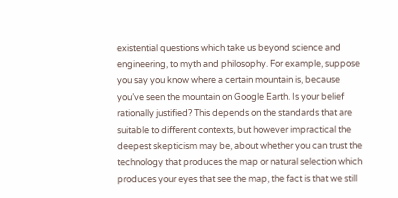existential questions which take us beyond science and engineering, to myth and philosophy. For example, suppose you say you know where a certain mountain is, because you’ve seen the mountain on Google Earth. Is your belief rationally justified? This depends on the standards that are suitable to different contexts, but however impractical the deepest skepticism may be, about whether you can trust the technology that produces the map or natural selection which produces your eyes that see the map, the fact is that we still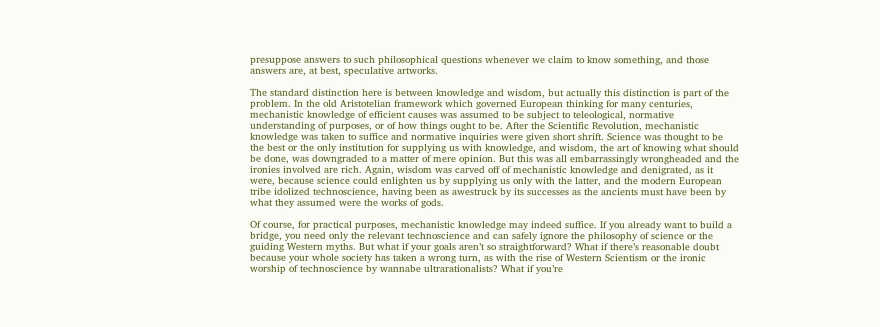presuppose answers to such philosophical questions whenever we claim to know something, and those answers are, at best, speculative artworks.

The standard distinction here is between knowledge and wisdom, but actually this distinction is part of the problem. In the old Aristotelian framework which governed European thinking for many centuries, mechanistic knowledge of efficient causes was assumed to be subject to teleological, normative understanding of purposes, or of how things ought to be. After the Scientific Revolution, mechanistic knowledge was taken to suffice and normative inquiries were given short shrift. Science was thought to be the best or the only institution for supplying us with knowledge, and wisdom, the art of knowing what should be done, was downgraded to a matter of mere opinion. But this was all embarrassingly wrongheaded and the ironies involved are rich. Again, wisdom was carved off of mechanistic knowledge and denigrated, as it were, because science could enlighten us by supplying us only with the latter, and the modern European tribe idolized technoscience, having been as awestruck by its successes as the ancients must have been by what they assumed were the works of gods.

Of course, for practical purposes, mechanistic knowledge may indeed suffice. If you already want to build a bridge, you need only the relevant technoscience and can safely ignore the philosophy of science or the guiding Western myths. But what if your goals aren’t so straightforward? What if there’s reasonable doubt because your whole society has taken a wrong turn, as with the rise of Western Scientism or the ironic worship of technoscience by wannabe ultrarationalists? What if you’re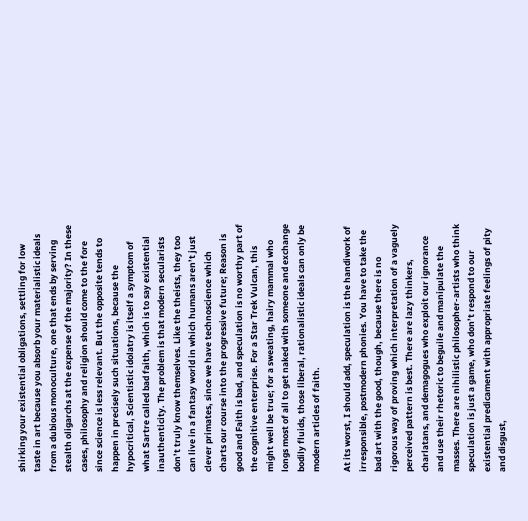shirking your existential obligations, settling for low taste in art because you absorb your materialistic ideals from a dubious monoculture, one that ends by serving stealth oligarchs at the expense of the majority? In these cases, philosophy and religion should come to the fore since science is less relevant. But the opposite tends to happen in precisely such situations, because the hypocritical, Scientistic idolatry is itself a symptom of what Sartre called bad faith, which is to say existential inauthenticity. The problem is that modern secularists don’t truly know themselves. Like the theists, they too can live in a fantasy world in which humans aren’t just clever primates, since we have technoscience which charts our course into the progressive future; Reason is good and Faith is bad, and speculation is no worthy part of the cognitive enterprise. For a Star Trek Vulcan, this might well be true; for a sweating, hairy mammal who longs most of all to get naked with someone and exchange bodily fluids, those liberal, rationalistic ideals can only be modern articles of faith.

At its worst, I should add, speculation is the handiwork of irresponsible, postmodern phonies. You have to take the bad art with the good, though, because there is no rigorous way of proving which interpretation of a vaguely perceived pattern is best. There are lazy thinkers, charlatans, and demagogues who exploit our ignorance and use their rhetoric to beguile and manipulate the masses. There are nihilistic philosopher-artists who think speculation is just a game, who don’t respond to our existential predicament with appropriate feelings of pity and disgust,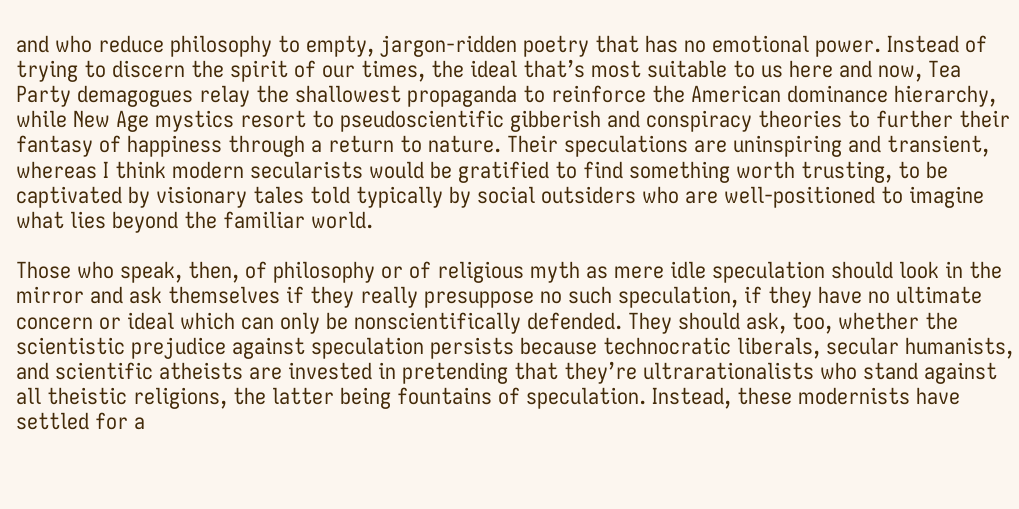and who reduce philosophy to empty, jargon-ridden poetry that has no emotional power. Instead of trying to discern the spirit of our times, the ideal that’s most suitable to us here and now, Tea Party demagogues relay the shallowest propaganda to reinforce the American dominance hierarchy, while New Age mystics resort to pseudoscientific gibberish and conspiracy theories to further their fantasy of happiness through a return to nature. Their speculations are uninspiring and transient, whereas I think modern secularists would be gratified to find something worth trusting, to be captivated by visionary tales told typically by social outsiders who are well-positioned to imagine what lies beyond the familiar world.

Those who speak, then, of philosophy or of religious myth as mere idle speculation should look in the mirror and ask themselves if they really presuppose no such speculation, if they have no ultimate concern or ideal which can only be nonscientifically defended. They should ask, too, whether the scientistic prejudice against speculation persists because technocratic liberals, secular humanists, and scientific atheists are invested in pretending that they’re ultrarationalists who stand against all theistic religions, the latter being fountains of speculation. Instead, these modernists have settled for a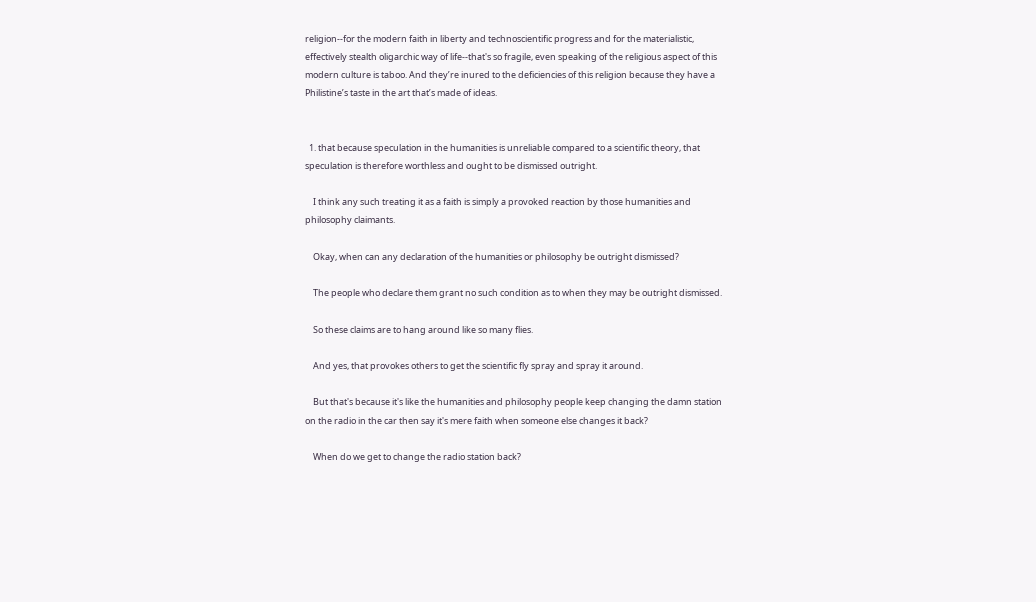religion--for the modern faith in liberty and technoscientific progress and for the materialistic, effectively stealth oligarchic way of life--that's so fragile, even speaking of the religious aspect of this modern culture is taboo. And they’re inured to the deficiencies of this religion because they have a Philistine’s taste in the art that’s made of ideas.


  1. that because speculation in the humanities is unreliable compared to a scientific theory, that speculation is therefore worthless and ought to be dismissed outright.

    I think any such treating it as a faith is simply a provoked reaction by those humanities and philosophy claimants.

    Okay, when can any declaration of the humanities or philosophy be outright dismissed?

    The people who declare them grant no such condition as to when they may be outright dismissed.

    So these claims are to hang around like so many flies.

    And yes, that provokes others to get the scientific fly spray and spray it around.

    But that's because it's like the humanities and philosophy people keep changing the damn station on the radio in the car then say it's mere faith when someone else changes it back?

    When do we get to change the radio station back?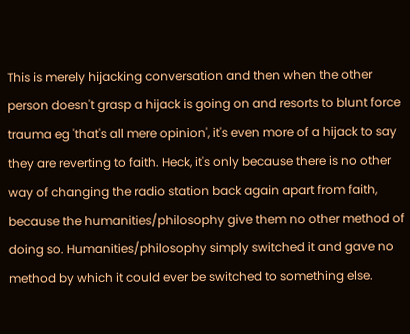This is merely hijacking conversation and then when the other person doesn't grasp a hijack is going on and resorts to blunt force trauma eg 'that's all mere opinion', it's even more of a hijack to say they are reverting to faith. Heck, it's only because there is no other way of changing the radio station back again apart from faith, because the humanities/philosophy give them no other method of doing so. Humanities/philosophy simply switched it and gave no method by which it could ever be switched to something else.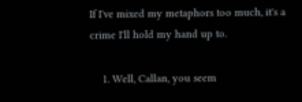If I've mixed my metaphors too much, it's a crime I'll hold my hand up to.

    1. Well, Callan, you seem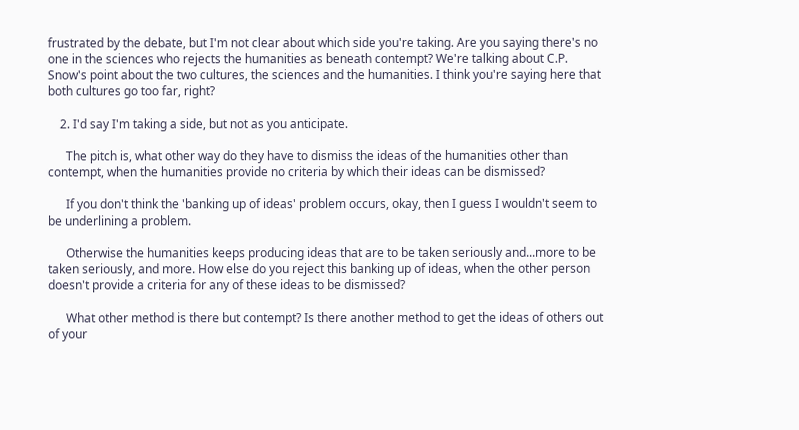frustrated by the debate, but I'm not clear about which side you're taking. Are you saying there's no one in the sciences who rejects the humanities as beneath contempt? We're talking about C.P. Snow's point about the two cultures, the sciences and the humanities. I think you're saying here that both cultures go too far, right?

    2. I'd say I'm taking a side, but not as you anticipate.

      The pitch is, what other way do they have to dismiss the ideas of the humanities other than contempt, when the humanities provide no criteria by which their ideas can be dismissed?

      If you don't think the 'banking up of ideas' problem occurs, okay, then I guess I wouldn't seem to be underlining a problem.

      Otherwise the humanities keeps producing ideas that are to be taken seriously and...more to be taken seriously, and more. How else do you reject this banking up of ideas, when the other person doesn't provide a criteria for any of these ideas to be dismissed?

      What other method is there but contempt? Is there another method to get the ideas of others out of your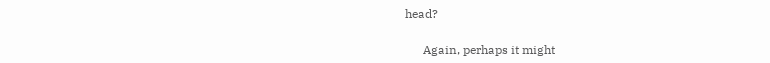head?

      Again, perhaps it might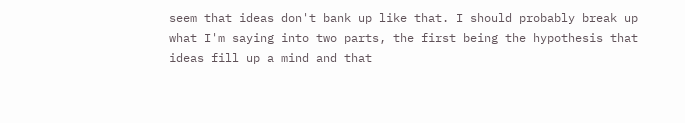seem that ideas don't bank up like that. I should probably break up what I'm saying into two parts, the first being the hypothesis that ideas fill up a mind and that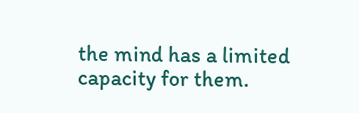the mind has a limited capacity for them.